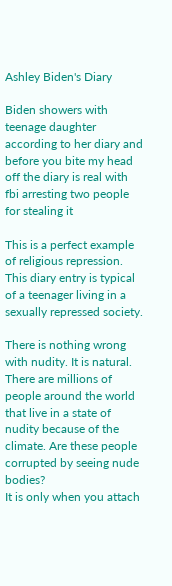Ashley Biden's Diary

Biden showers with teenage daughter according to her diary and before you bite my head off the diary is real with fbi arresting two people for stealing it

This is a perfect example of religious repression. This diary entry is typical of a teenager living in a sexually repressed society.

There is nothing wrong with nudity. It is natural. There are millions of people around the world that live in a state of nudity because of the climate. Are these people corrupted by seeing nude bodies?
It is only when you attach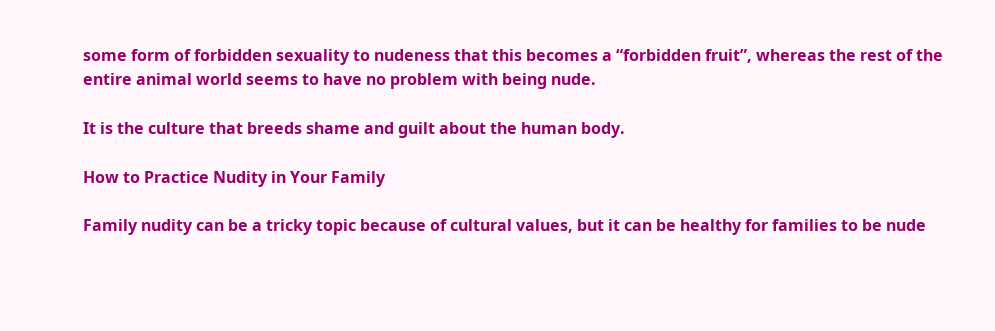some form of forbidden sexuality to nudeness that this becomes a “forbidden fruit”, whereas the rest of the entire animal world seems to have no problem with being nude.

It is the culture that breeds shame and guilt about the human body.

How to Practice Nudity in Your Family

Family nudity can be a tricky topic because of cultural values, but it can be healthy for families to be nude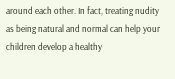around each other. In fact, treating nudity as being natural and normal can help your children develop a healthy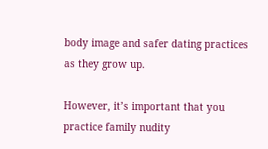body image and safer dating practices as they grow up.

However, it’s important that you practice family nudity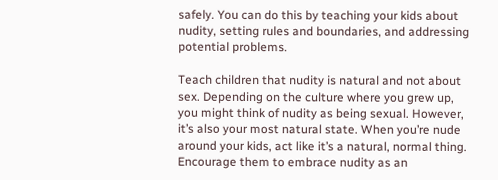safely. You can do this by teaching your kids about nudity, setting rules and boundaries, and addressing potential problems.

Teach children that nudity is natural and not about sex. Depending on the culture where you grew up, you might think of nudity as being sexual. However, it’s also your most natural state. When you’re nude around your kids, act like it’s a natural, normal thing. Encourage them to embrace nudity as an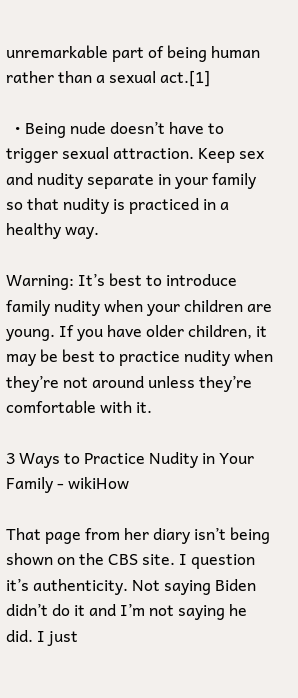unremarkable part of being human rather than a sexual act.[1]

  • Being nude doesn’t have to trigger sexual attraction. Keep sex and nudity separate in your family so that nudity is practiced in a healthy way.

Warning: It’s best to introduce family nudity when your children are young. If you have older children, it may be best to practice nudity when they’re not around unless they’re comfortable with it.

3 Ways to Practice Nudity in Your Family - wikiHow

That page from her diary isn’t being shown on the CBS site. I question it’s authenticity. Not saying Biden didn’t do it and I’m not saying he did. I just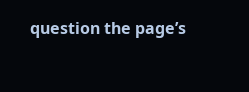question the page’s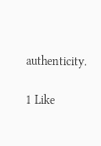authenticity.

1 Like